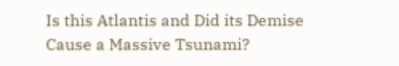Is this Atlantis and Did its Demise Cause a Massive Tsunami?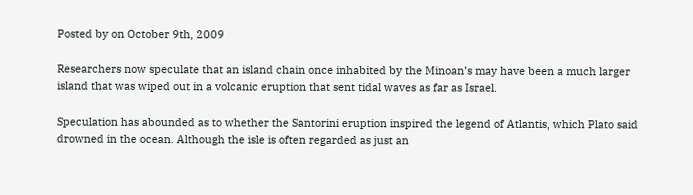Posted by on October 9th, 2009

Researchers now speculate that an island chain once inhabited by the Minoan’s may have been a much larger island that was wiped out in a volcanic eruption that sent tidal waves as far as Israel.

Speculation has abounded as to whether the Santorini eruption inspired the legend of Atlantis, which Plato said drowned in the ocean. Although the isle is often regarded as just an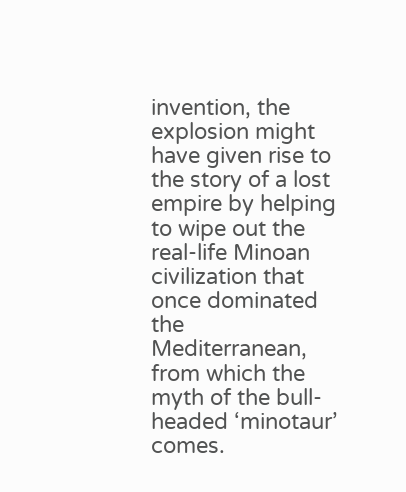invention, the explosion might have given rise to the story of a lost empire by helping to wipe out the real-life Minoan civilization that once dominated the Mediterranean, from which the myth of the bull-headed ‘minotaur’ comes.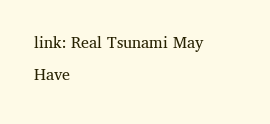link: Real Tsunami May Have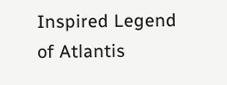Inspired Legend of Atlantis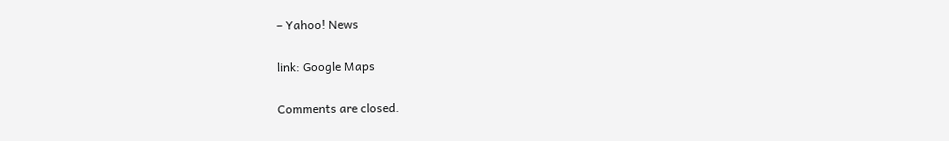– Yahoo! News

link: Google Maps

Comments are closed.